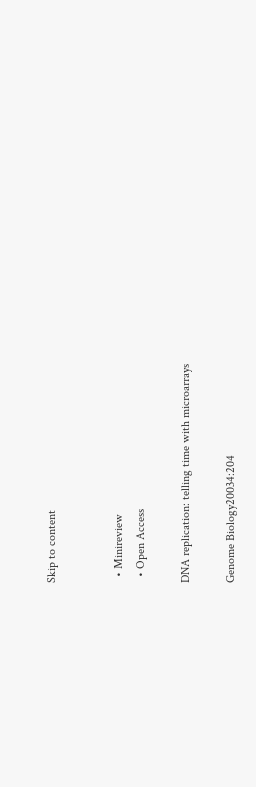Skip to content


  • Minireview
  • Open Access

DNA replication: telling time with microarrays

Genome Biology20034:204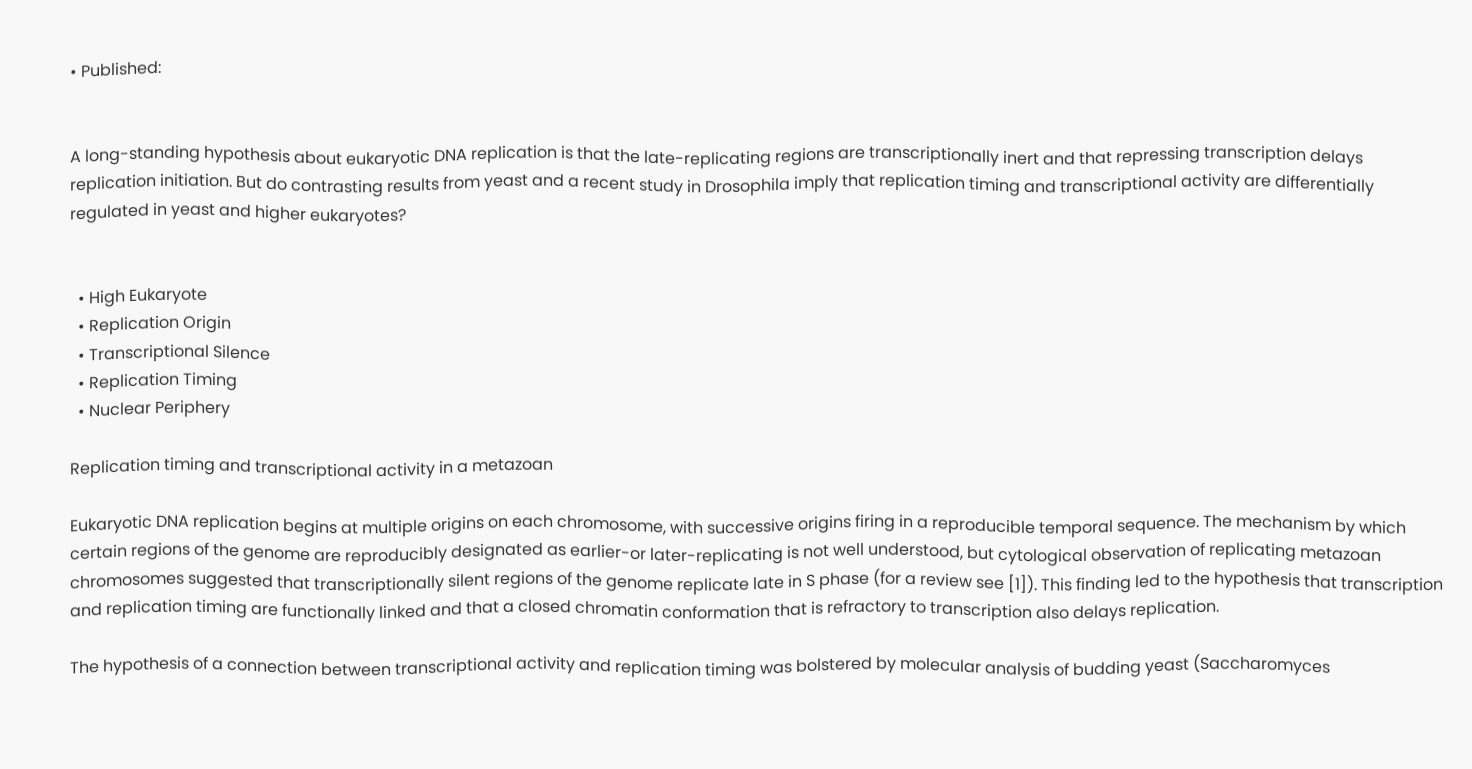• Published:


A long-standing hypothesis about eukaryotic DNA replication is that the late-replicating regions are transcriptionally inert and that repressing transcription delays replication initiation. But do contrasting results from yeast and a recent study in Drosophila imply that replication timing and transcriptional activity are differentially regulated in yeast and higher eukaryotes?


  • High Eukaryote
  • Replication Origin
  • Transcriptional Silence
  • Replication Timing
  • Nuclear Periphery

Replication timing and transcriptional activity in a metazoan

Eukaryotic DNA replication begins at multiple origins on each chromosome, with successive origins firing in a reproducible temporal sequence. The mechanism by which certain regions of the genome are reproducibly designated as earlier-or later-replicating is not well understood, but cytological observation of replicating metazoan chromosomes suggested that transcriptionally silent regions of the genome replicate late in S phase (for a review see [1]). This finding led to the hypothesis that transcription and replication timing are functionally linked and that a closed chromatin conformation that is refractory to transcription also delays replication.

The hypothesis of a connection between transcriptional activity and replication timing was bolstered by molecular analysis of budding yeast (Saccharomyces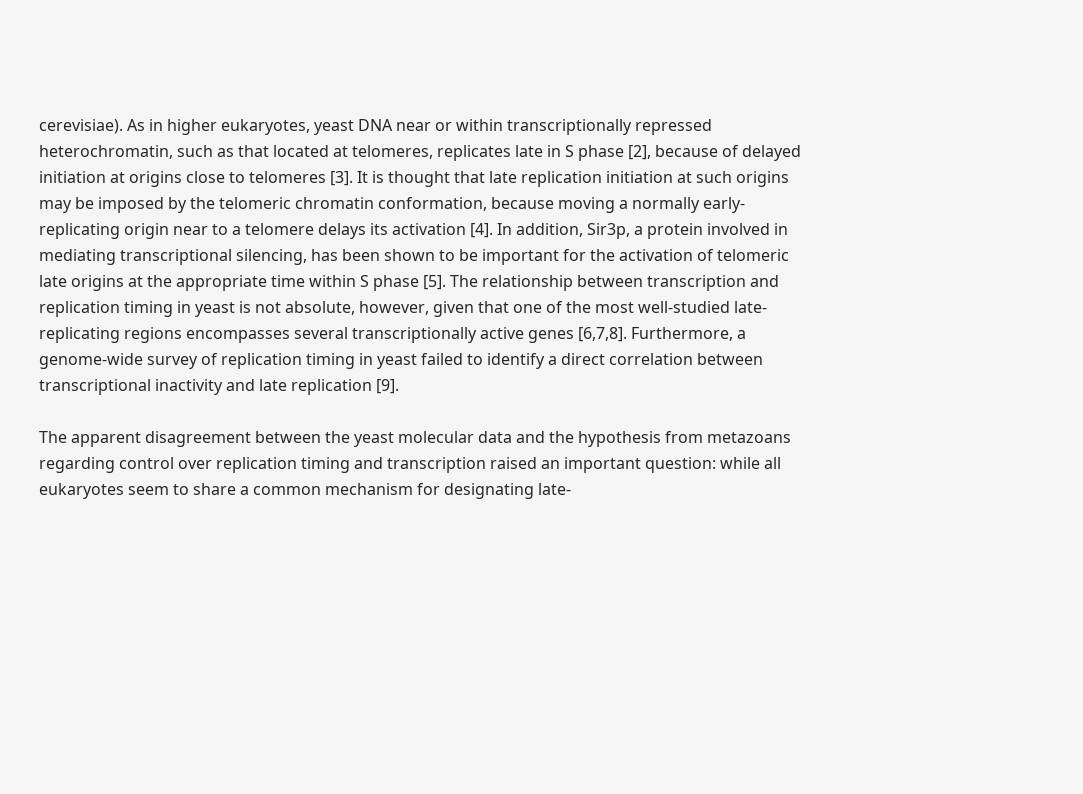cerevisiae). As in higher eukaryotes, yeast DNA near or within transcriptionally repressed heterochromatin, such as that located at telomeres, replicates late in S phase [2], because of delayed initiation at origins close to telomeres [3]. It is thought that late replication initiation at such origins may be imposed by the telomeric chromatin conformation, because moving a normally early-replicating origin near to a telomere delays its activation [4]. In addition, Sir3p, a protein involved in mediating transcriptional silencing, has been shown to be important for the activation of telomeric late origins at the appropriate time within S phase [5]. The relationship between transcription and replication timing in yeast is not absolute, however, given that one of the most well-studied late-replicating regions encompasses several transcriptionally active genes [6,7,8]. Furthermore, a genome-wide survey of replication timing in yeast failed to identify a direct correlation between transcriptional inactivity and late replication [9].

The apparent disagreement between the yeast molecular data and the hypothesis from metazoans regarding control over replication timing and transcription raised an important question: while all eukaryotes seem to share a common mechanism for designating late-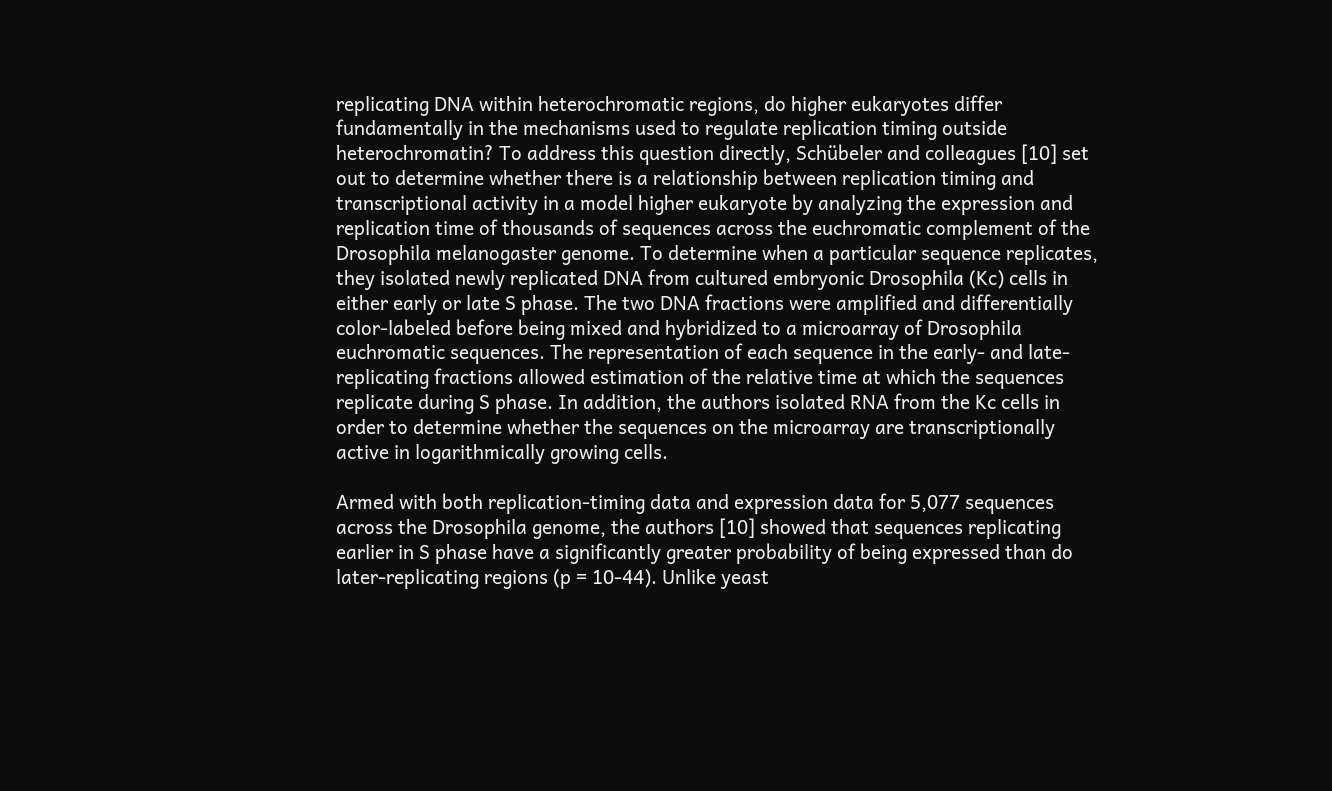replicating DNA within heterochromatic regions, do higher eukaryotes differ fundamentally in the mechanisms used to regulate replication timing outside heterochromatin? To address this question directly, Schübeler and colleagues [10] set out to determine whether there is a relationship between replication timing and transcriptional activity in a model higher eukaryote by analyzing the expression and replication time of thousands of sequences across the euchromatic complement of the Drosophila melanogaster genome. To determine when a particular sequence replicates, they isolated newly replicated DNA from cultured embryonic Drosophila (Kc) cells in either early or late S phase. The two DNA fractions were amplified and differentially color-labeled before being mixed and hybridized to a microarray of Drosophila euchromatic sequences. The representation of each sequence in the early- and late-replicating fractions allowed estimation of the relative time at which the sequences replicate during S phase. In addition, the authors isolated RNA from the Kc cells in order to determine whether the sequences on the microarray are transcriptionally active in logarithmically growing cells.

Armed with both replication-timing data and expression data for 5,077 sequences across the Drosophila genome, the authors [10] showed that sequences replicating earlier in S phase have a significantly greater probability of being expressed than do later-replicating regions (p = 10-44). Unlike yeast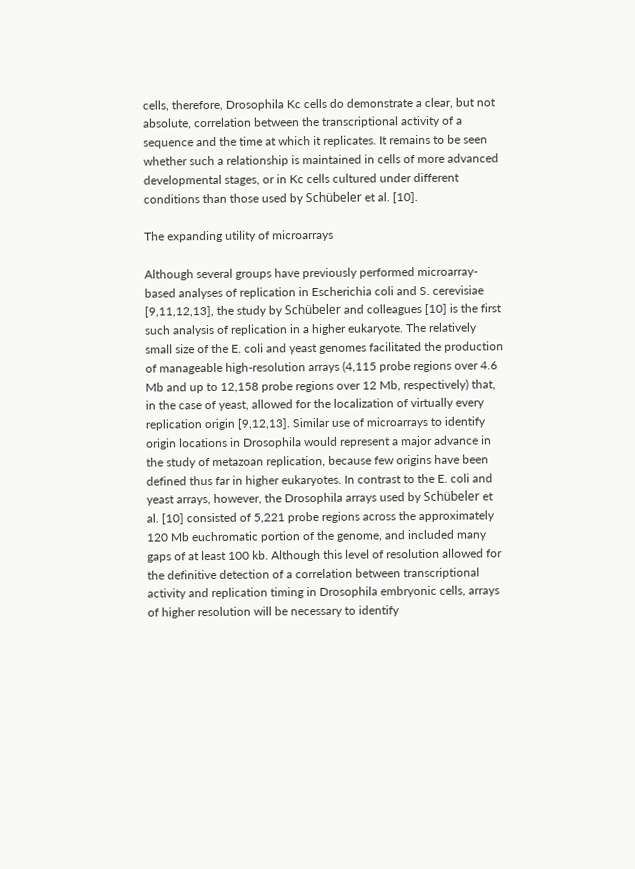cells, therefore, Drosophila Kc cells do demonstrate a clear, but not absolute, correlation between the transcriptional activity of a sequence and the time at which it replicates. It remains to be seen whether such a relationship is maintained in cells of more advanced developmental stages, or in Kc cells cultured under different conditions than those used by Schübeler et al. [10].

The expanding utility of microarrays

Although several groups have previously performed microarray-based analyses of replication in Escherichia coli and S. cerevisiae [9,11,12,13], the study by Schübeler and colleagues [10] is the first such analysis of replication in a higher eukaryote. The relatively small size of the E. coli and yeast genomes facilitated the production of manageable high-resolution arrays (4,115 probe regions over 4.6 Mb and up to 12,158 probe regions over 12 Mb, respectively) that, in the case of yeast, allowed for the localization of virtually every replication origin [9,12,13]. Similar use of microarrays to identify origin locations in Drosophila would represent a major advance in the study of metazoan replication, because few origins have been defined thus far in higher eukaryotes. In contrast to the E. coli and yeast arrays, however, the Drosophila arrays used by Schübeler et al. [10] consisted of 5,221 probe regions across the approximately 120 Mb euchromatic portion of the genome, and included many gaps of at least 100 kb. Although this level of resolution allowed for the definitive detection of a correlation between transcriptional activity and replication timing in Drosophila embryonic cells, arrays of higher resolution will be necessary to identify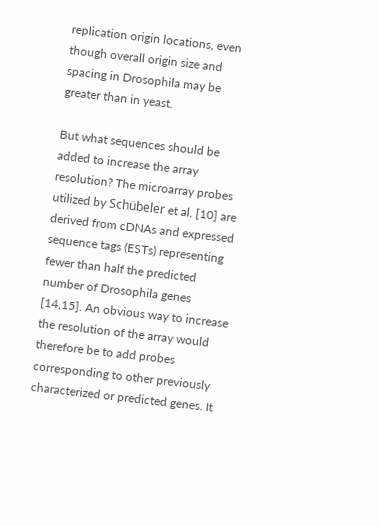replication origin locations, even though overall origin size and spacing in Drosophila may be greater than in yeast.

But what sequences should be added to increase the array resolution? The microarray probes utilized by Schübeler et al. [10] are derived from cDNAs and expressed sequence tags (ESTs) representing fewer than half the predicted number of Drosophila genes [14,15]. An obvious way to increase the resolution of the array would therefore be to add probes corresponding to other previously characterized or predicted genes. It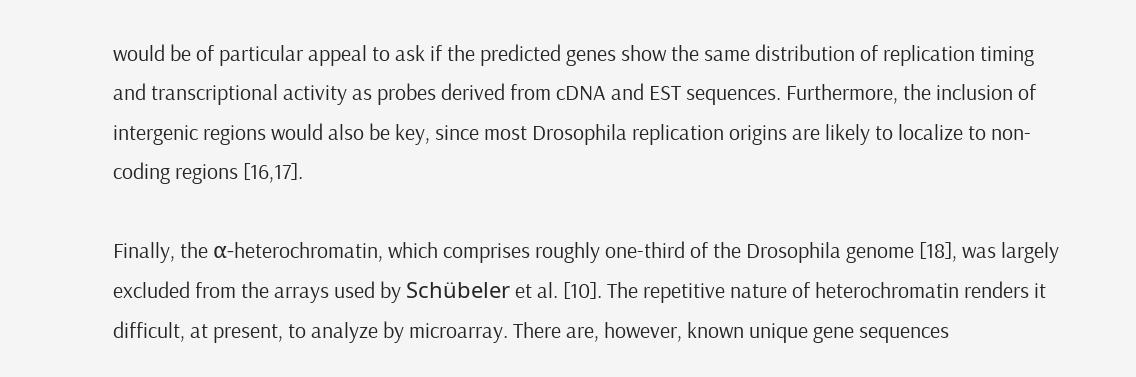would be of particular appeal to ask if the predicted genes show the same distribution of replication timing and transcriptional activity as probes derived from cDNA and EST sequences. Furthermore, the inclusion of intergenic regions would also be key, since most Drosophila replication origins are likely to localize to non-coding regions [16,17].

Finally, the α-heterochromatin, which comprises roughly one-third of the Drosophila genome [18], was largely excluded from the arrays used by Schübeler et al. [10]. The repetitive nature of heterochromatin renders it difficult, at present, to analyze by microarray. There are, however, known unique gene sequences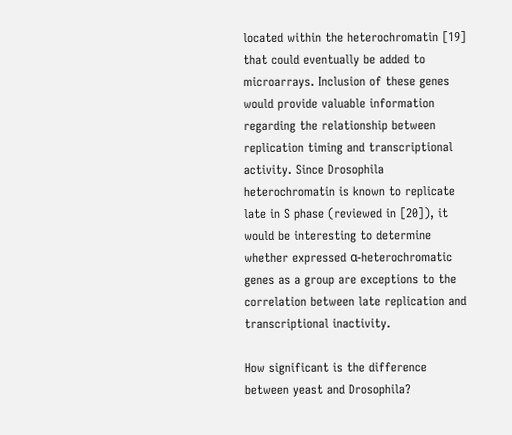located within the heterochromatin [19] that could eventually be added to microarrays. Inclusion of these genes would provide valuable information regarding the relationship between replication timing and transcriptional activity. Since Drosophila heterochromatin is known to replicate late in S phase (reviewed in [20]), it would be interesting to determine whether expressed α-heterochromatic genes as a group are exceptions to the correlation between late replication and transcriptional inactivity.

How significant is the difference between yeast and Drosophila?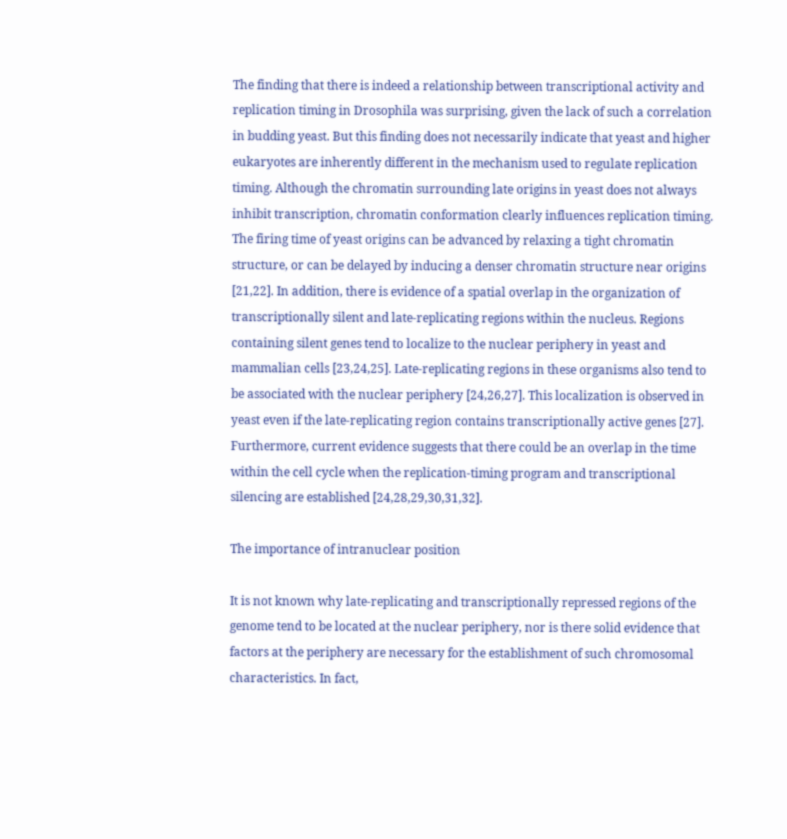The finding that there is indeed a relationship between transcriptional activity and replication timing in Drosophila was surprising, given the lack of such a correlation in budding yeast. But this finding does not necessarily indicate that yeast and higher eukaryotes are inherently different in the mechanism used to regulate replication timing. Although the chromatin surrounding late origins in yeast does not always inhibit transcription, chromatin conformation clearly influences replication timing. The firing time of yeast origins can be advanced by relaxing a tight chromatin structure, or can be delayed by inducing a denser chromatin structure near origins [21,22]. In addition, there is evidence of a spatial overlap in the organization of transcriptionally silent and late-replicating regions within the nucleus. Regions containing silent genes tend to localize to the nuclear periphery in yeast and mammalian cells [23,24,25]. Late-replicating regions in these organisms also tend to be associated with the nuclear periphery [24,26,27]. This localization is observed in yeast even if the late-replicating region contains transcriptionally active genes [27]. Furthermore, current evidence suggests that there could be an overlap in the time within the cell cycle when the replication-timing program and transcriptional silencing are established [24,28,29,30,31,32].

The importance of intranuclear position

It is not known why late-replicating and transcriptionally repressed regions of the genome tend to be located at the nuclear periphery, nor is there solid evidence that factors at the periphery are necessary for the establishment of such chromosomal characteristics. In fact,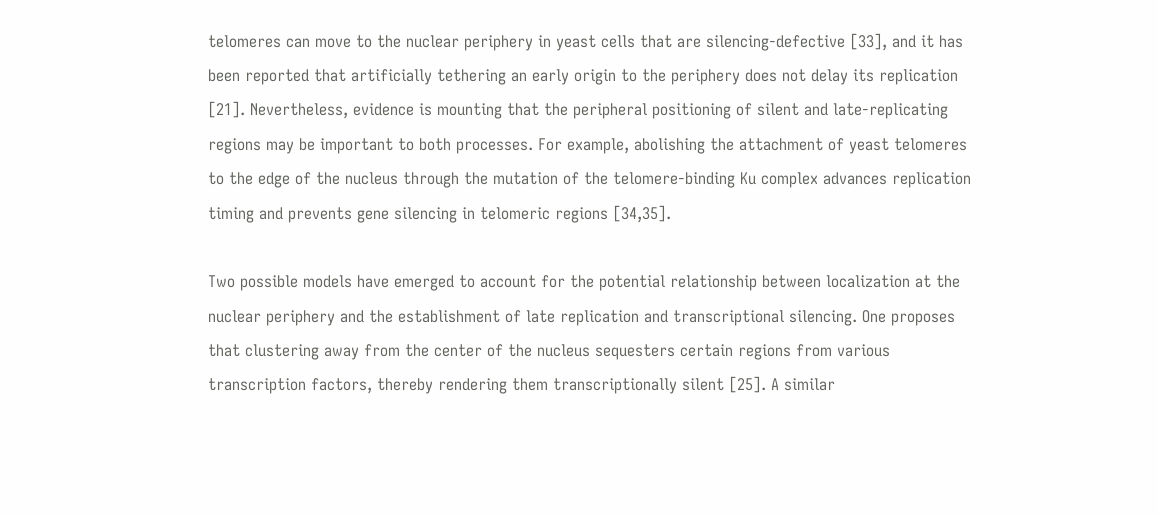telomeres can move to the nuclear periphery in yeast cells that are silencing-defective [33], and it has been reported that artificially tethering an early origin to the periphery does not delay its replication [21]. Nevertheless, evidence is mounting that the peripheral positioning of silent and late-replicating regions may be important to both processes. For example, abolishing the attachment of yeast telomeres to the edge of the nucleus through the mutation of the telomere-binding Ku complex advances replication timing and prevents gene silencing in telomeric regions [34,35].

Two possible models have emerged to account for the potential relationship between localization at the nuclear periphery and the establishment of late replication and transcriptional silencing. One proposes that clustering away from the center of the nucleus sequesters certain regions from various transcription factors, thereby rendering them transcriptionally silent [25]. A similar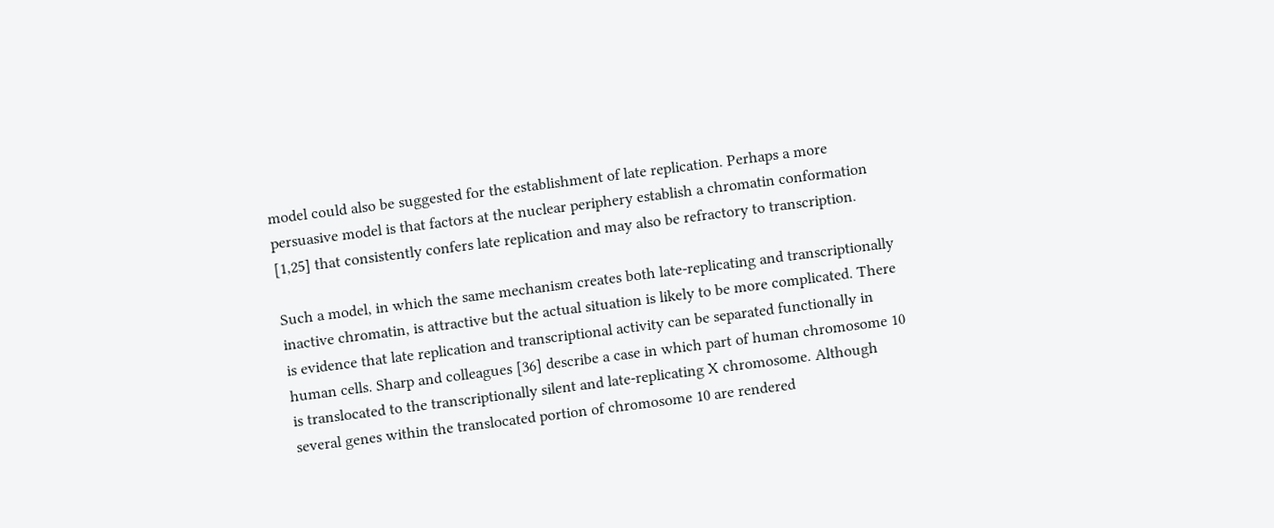model could also be suggested for the establishment of late replication. Perhaps a more persuasive model is that factors at the nuclear periphery establish a chromatin conformation [1,25] that consistently confers late replication and may also be refractory to transcription.

Such a model, in which the same mechanism creates both late-replicating and transcriptionally inactive chromatin, is attractive but the actual situation is likely to be more complicated. There is evidence that late replication and transcriptional activity can be separated functionally in human cells. Sharp and colleagues [36] describe a case in which part of human chromosome 10 is translocated to the transcriptionally silent and late-replicating X chromosome. Although several genes within the translocated portion of chromosome 10 are rendered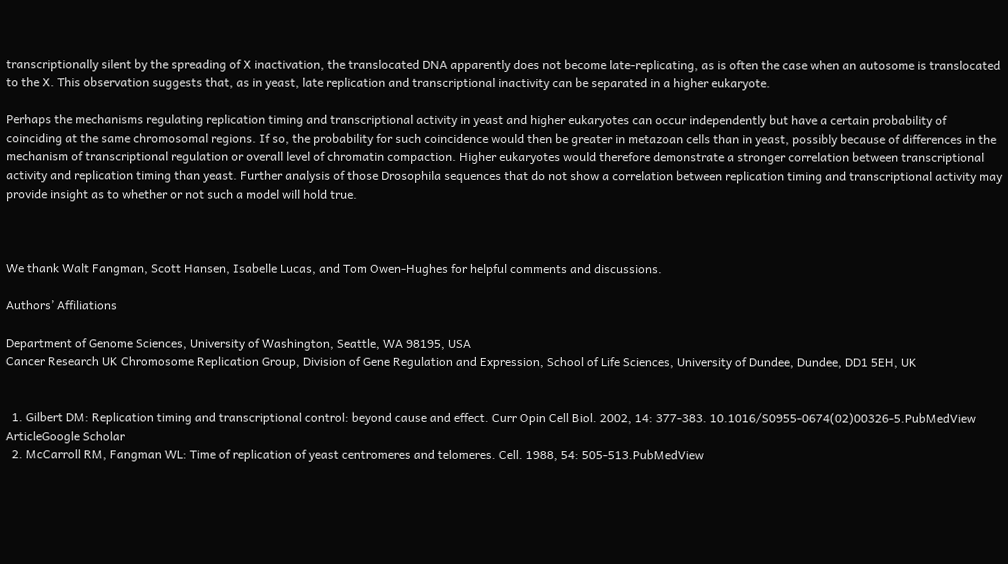transcriptionally silent by the spreading of X inactivation, the translocated DNA apparently does not become late-replicating, as is often the case when an autosome is translocated to the X. This observation suggests that, as in yeast, late replication and transcriptional inactivity can be separated in a higher eukaryote.

Perhaps the mechanisms regulating replication timing and transcriptional activity in yeast and higher eukaryotes can occur independently but have a certain probability of coinciding at the same chromosomal regions. If so, the probability for such coincidence would then be greater in metazoan cells than in yeast, possibly because of differences in the mechanism of transcriptional regulation or overall level of chromatin compaction. Higher eukaryotes would therefore demonstrate a stronger correlation between transcriptional activity and replication timing than yeast. Further analysis of those Drosophila sequences that do not show a correlation between replication timing and transcriptional activity may provide insight as to whether or not such a model will hold true.



We thank Walt Fangman, Scott Hansen, Isabelle Lucas, and Tom Owen-Hughes for helpful comments and discussions.

Authors’ Affiliations

Department of Genome Sciences, University of Washington, Seattle, WA 98195, USA
Cancer Research UK Chromosome Replication Group, Division of Gene Regulation and Expression, School of Life Sciences, University of Dundee, Dundee, DD1 5EH, UK


  1. Gilbert DM: Replication timing and transcriptional control: beyond cause and effect. Curr Opin Cell Biol. 2002, 14: 377-383. 10.1016/S0955-0674(02)00326-5.PubMedView ArticleGoogle Scholar
  2. McCarroll RM, Fangman WL: Time of replication of yeast centromeres and telomeres. Cell. 1988, 54: 505-513.PubMedView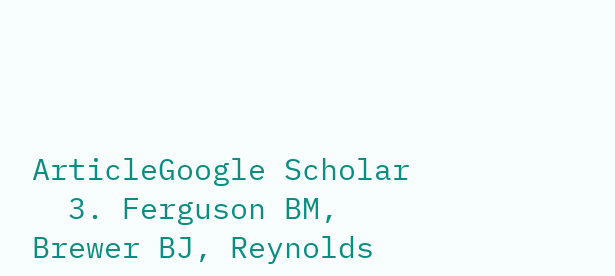ArticleGoogle Scholar
  3. Ferguson BM, Brewer BJ, Reynolds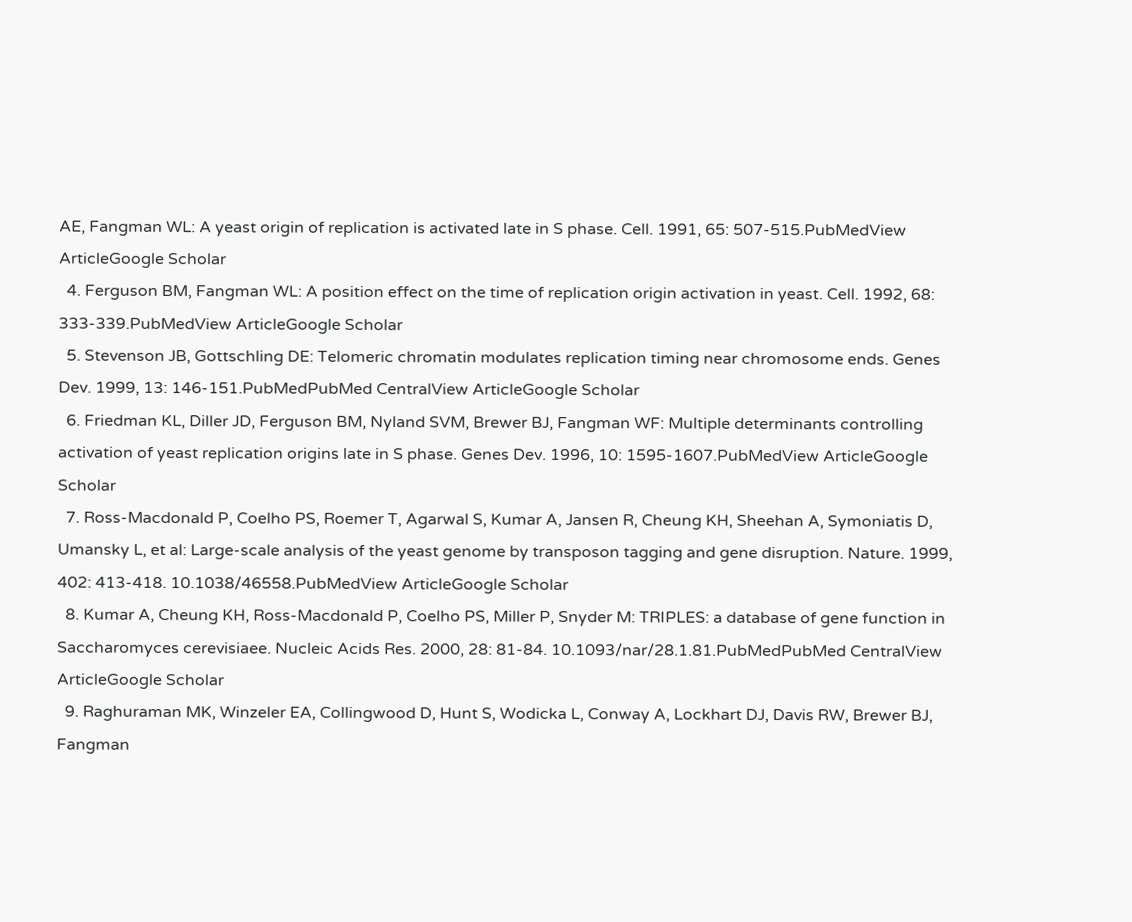AE, Fangman WL: A yeast origin of replication is activated late in S phase. Cell. 1991, 65: 507-515.PubMedView ArticleGoogle Scholar
  4. Ferguson BM, Fangman WL: A position effect on the time of replication origin activation in yeast. Cell. 1992, 68: 333-339.PubMedView ArticleGoogle Scholar
  5. Stevenson JB, Gottschling DE: Telomeric chromatin modulates replication timing near chromosome ends. Genes Dev. 1999, 13: 146-151.PubMedPubMed CentralView ArticleGoogle Scholar
  6. Friedman KL, Diller JD, Ferguson BM, Nyland SVM, Brewer BJ, Fangman WF: Multiple determinants controlling activation of yeast replication origins late in S phase. Genes Dev. 1996, 10: 1595-1607.PubMedView ArticleGoogle Scholar
  7. Ross-Macdonald P, Coelho PS, Roemer T, Agarwal S, Kumar A, Jansen R, Cheung KH, Sheehan A, Symoniatis D, Umansky L, et al: Large-scale analysis of the yeast genome by transposon tagging and gene disruption. Nature. 1999, 402: 413-418. 10.1038/46558.PubMedView ArticleGoogle Scholar
  8. Kumar A, Cheung KH, Ross-Macdonald P, Coelho PS, Miller P, Snyder M: TRIPLES: a database of gene function in Saccharomyces cerevisiaee. Nucleic Acids Res. 2000, 28: 81-84. 10.1093/nar/28.1.81.PubMedPubMed CentralView ArticleGoogle Scholar
  9. Raghuraman MK, Winzeler EA, Collingwood D, Hunt S, Wodicka L, Conway A, Lockhart DJ, Davis RW, Brewer BJ, Fangman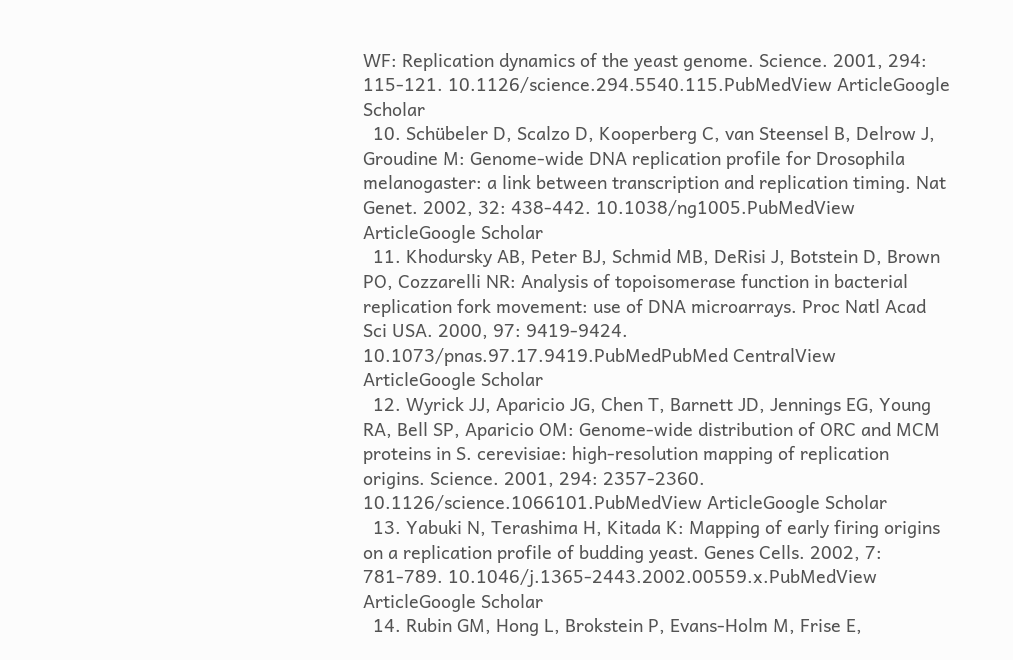WF: Replication dynamics of the yeast genome. Science. 2001, 294: 115-121. 10.1126/science.294.5540.115.PubMedView ArticleGoogle Scholar
  10. Schübeler D, Scalzo D, Kooperberg C, van Steensel B, Delrow J, Groudine M: Genome-wide DNA replication profile for Drosophila melanogaster: a link between transcription and replication timing. Nat Genet. 2002, 32: 438-442. 10.1038/ng1005.PubMedView ArticleGoogle Scholar
  11. Khodursky AB, Peter BJ, Schmid MB, DeRisi J, Botstein D, Brown PO, Cozzarelli NR: Analysis of topoisomerase function in bacterial replication fork movement: use of DNA microarrays. Proc Natl Acad Sci USA. 2000, 97: 9419-9424. 10.1073/pnas.97.17.9419.PubMedPubMed CentralView ArticleGoogle Scholar
  12. Wyrick JJ, Aparicio JG, Chen T, Barnett JD, Jennings EG, Young RA, Bell SP, Aparicio OM: Genome-wide distribution of ORC and MCM proteins in S. cerevisiae: high-resolution mapping of replication origins. Science. 2001, 294: 2357-2360. 10.1126/science.1066101.PubMedView ArticleGoogle Scholar
  13. Yabuki N, Terashima H, Kitada K: Mapping of early firing origins on a replication profile of budding yeast. Genes Cells. 2002, 7: 781-789. 10.1046/j.1365-2443.2002.00559.x.PubMedView ArticleGoogle Scholar
  14. Rubin GM, Hong L, Brokstein P, Evans-Holm M, Frise E,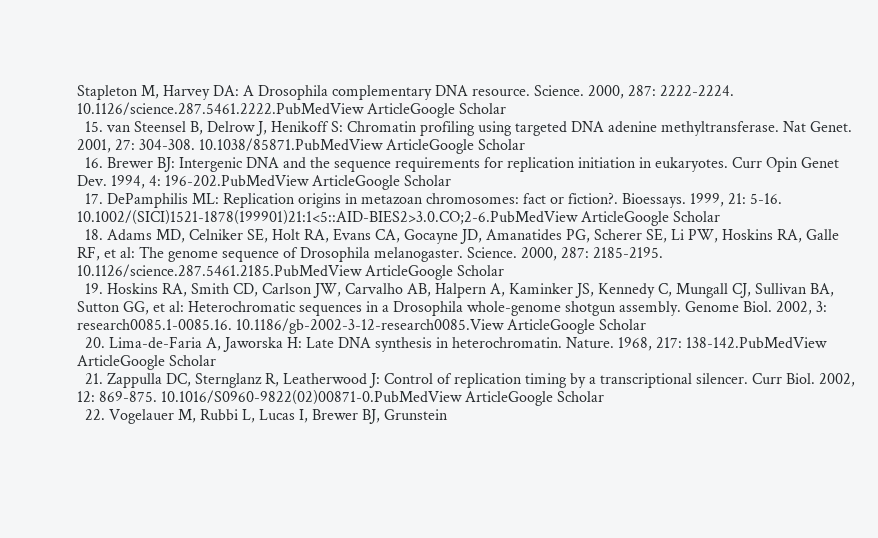Stapleton M, Harvey DA: A Drosophila complementary DNA resource. Science. 2000, 287: 2222-2224. 10.1126/science.287.5461.2222.PubMedView ArticleGoogle Scholar
  15. van Steensel B, Delrow J, Henikoff S: Chromatin profiling using targeted DNA adenine methyltransferase. Nat Genet. 2001, 27: 304-308. 10.1038/85871.PubMedView ArticleGoogle Scholar
  16. Brewer BJ: Intergenic DNA and the sequence requirements for replication initiation in eukaryotes. Curr Opin Genet Dev. 1994, 4: 196-202.PubMedView ArticleGoogle Scholar
  17. DePamphilis ML: Replication origins in metazoan chromosomes: fact or fiction?. Bioessays. 1999, 21: 5-16. 10.1002/(SICI)1521-1878(199901)21:1<5::AID-BIES2>3.0.CO;2-6.PubMedView ArticleGoogle Scholar
  18. Adams MD, Celniker SE, Holt RA, Evans CA, Gocayne JD, Amanatides PG, Scherer SE, Li PW, Hoskins RA, Galle RF, et al: The genome sequence of Drosophila melanogaster. Science. 2000, 287: 2185-2195. 10.1126/science.287.5461.2185.PubMedView ArticleGoogle Scholar
  19. Hoskins RA, Smith CD, Carlson JW, Carvalho AB, Halpern A, Kaminker JS, Kennedy C, Mungall CJ, Sullivan BA, Sutton GG, et al: Heterochromatic sequences in a Drosophila whole-genome shotgun assembly. Genome Biol. 2002, 3: research0085.1-0085.16. 10.1186/gb-2002-3-12-research0085.View ArticleGoogle Scholar
  20. Lima-de-Faria A, Jaworska H: Late DNA synthesis in heterochromatin. Nature. 1968, 217: 138-142.PubMedView ArticleGoogle Scholar
  21. Zappulla DC, Sternglanz R, Leatherwood J: Control of replication timing by a transcriptional silencer. Curr Biol. 2002, 12: 869-875. 10.1016/S0960-9822(02)00871-0.PubMedView ArticleGoogle Scholar
  22. Vogelauer M, Rubbi L, Lucas I, Brewer BJ, Grunstein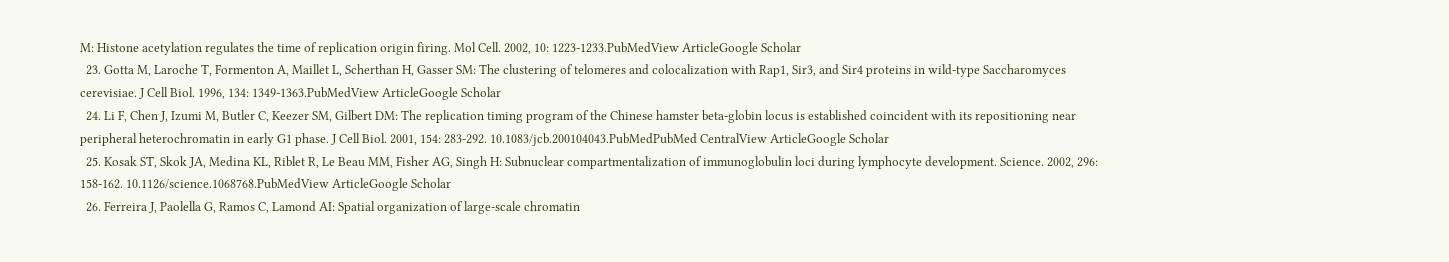M: Histone acetylation regulates the time of replication origin firing. Mol Cell. 2002, 10: 1223-1233.PubMedView ArticleGoogle Scholar
  23. Gotta M, Laroche T, Formenton A, Maillet L, Scherthan H, Gasser SM: The clustering of telomeres and colocalization with Rap1, Sir3, and Sir4 proteins in wild-type Saccharomyces cerevisiae. J Cell Biol. 1996, 134: 1349-1363.PubMedView ArticleGoogle Scholar
  24. Li F, Chen J, Izumi M, Butler C, Keezer SM, Gilbert DM: The replication timing program of the Chinese hamster beta-globin locus is established coincident with its repositioning near peripheral heterochromatin in early G1 phase. J Cell Biol. 2001, 154: 283-292. 10.1083/jcb.200104043.PubMedPubMed CentralView ArticleGoogle Scholar
  25. Kosak ST, Skok JA, Medina KL, Riblet R, Le Beau MM, Fisher AG, Singh H: Subnuclear compartmentalization of immunoglobulin loci during lymphocyte development. Science. 2002, 296: 158-162. 10.1126/science.1068768.PubMedView ArticleGoogle Scholar
  26. Ferreira J, Paolella G, Ramos C, Lamond AI: Spatial organization of large-scale chromatin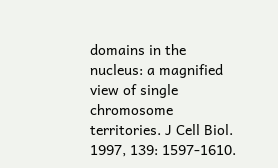domains in the nucleus: a magnified view of single chromosome territories. J Cell Biol. 1997, 139: 1597-1610.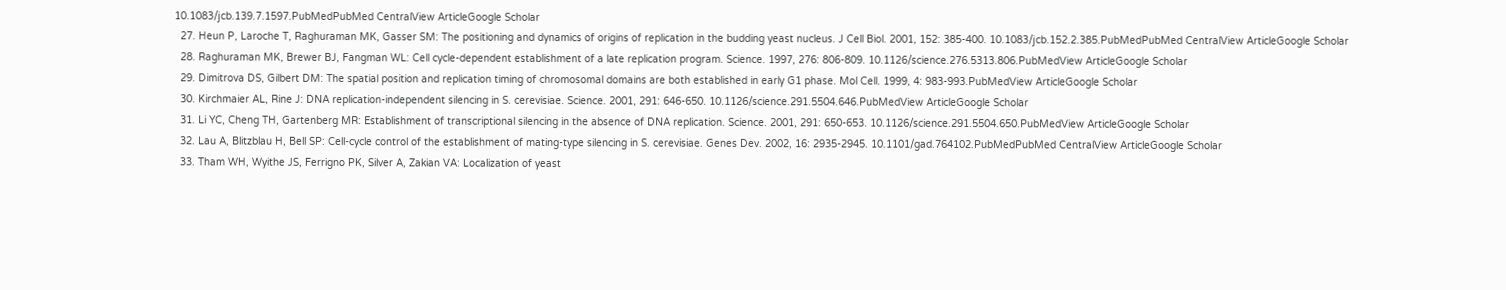10.1083/jcb.139.7.1597.PubMedPubMed CentralView ArticleGoogle Scholar
  27. Heun P, Laroche T, Raghuraman MK, Gasser SM: The positioning and dynamics of origins of replication in the budding yeast nucleus. J Cell Biol. 2001, 152: 385-400. 10.1083/jcb.152.2.385.PubMedPubMed CentralView ArticleGoogle Scholar
  28. Raghuraman MK, Brewer BJ, Fangman WL: Cell cycle-dependent establishment of a late replication program. Science. 1997, 276: 806-809. 10.1126/science.276.5313.806.PubMedView ArticleGoogle Scholar
  29. Dimitrova DS, Gilbert DM: The spatial position and replication timing of chromosomal domains are both established in early G1 phase. Mol Cell. 1999, 4: 983-993.PubMedView ArticleGoogle Scholar
  30. Kirchmaier AL, Rine J: DNA replication-independent silencing in S. cerevisiae. Science. 2001, 291: 646-650. 10.1126/science.291.5504.646.PubMedView ArticleGoogle Scholar
  31. Li YC, Cheng TH, Gartenberg MR: Establishment of transcriptional silencing in the absence of DNA replication. Science. 2001, 291: 650-653. 10.1126/science.291.5504.650.PubMedView ArticleGoogle Scholar
  32. Lau A, Blitzblau H, Bell SP: Cell-cycle control of the establishment of mating-type silencing in S. cerevisiae. Genes Dev. 2002, 16: 2935-2945. 10.1101/gad.764102.PubMedPubMed CentralView ArticleGoogle Scholar
  33. Tham WH, Wyithe JS, Ferrigno PK, Silver A, Zakian VA: Localization of yeast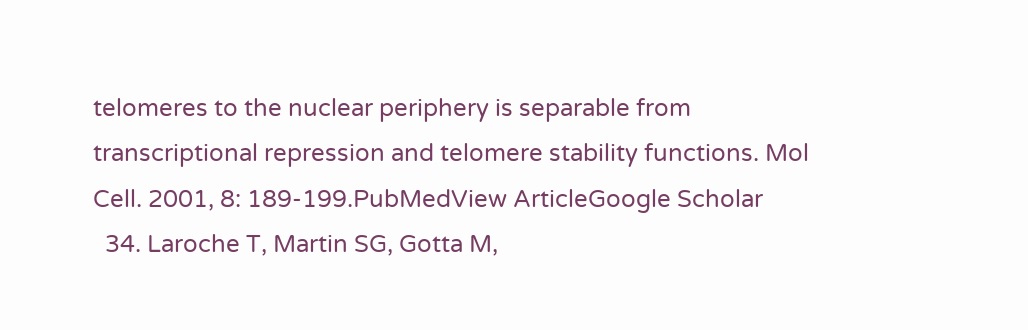telomeres to the nuclear periphery is separable from transcriptional repression and telomere stability functions. Mol Cell. 2001, 8: 189-199.PubMedView ArticleGoogle Scholar
  34. Laroche T, Martin SG, Gotta M,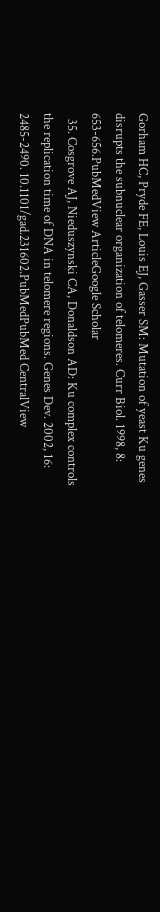Gorham HC, Pryde FE, Louis EJ, Gasser SM: Mutation of yeast Ku genes disrupts the subnuclear organization of telomeres. Curr Biol. 1998, 8: 653-656.PubMedView ArticleGoogle Scholar
  35. Cosgrove AJ, Nieduszynski CA, Donaldson AD: Ku complex controls the replication time of DNA in telomere regions. Genes Dev. 2002, 16: 2485-2490. 10.1101/gad.231602.PubMedPubMed CentralView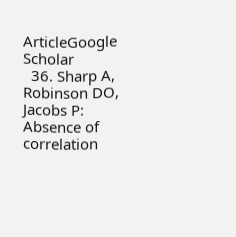ArticleGoogle Scholar
  36. Sharp A, Robinson DO, Jacobs P: Absence of correlation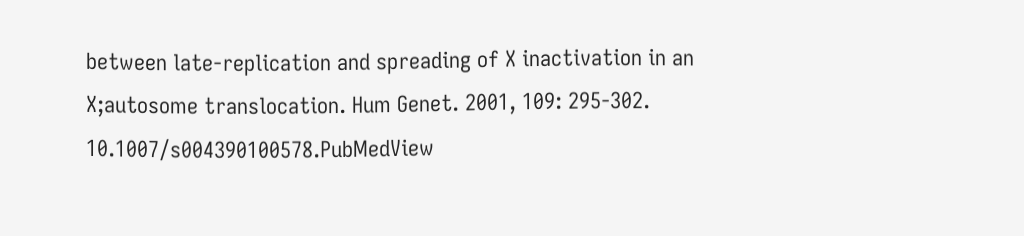between late-replication and spreading of X inactivation in an X;autosome translocation. Hum Genet. 2001, 109: 295-302. 10.1007/s004390100578.PubMedView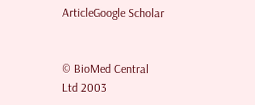ArticleGoogle Scholar


© BioMed Central Ltd 2003